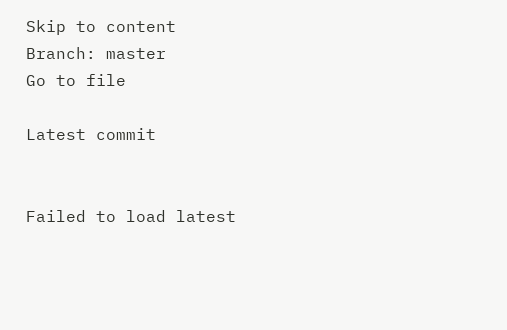Skip to content
Branch: master
Go to file

Latest commit


Failed to load latest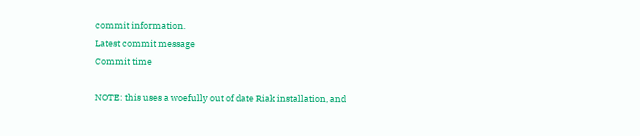commit information.
Latest commit message
Commit time

NOTE: this uses a woefully out of date Riak installation, and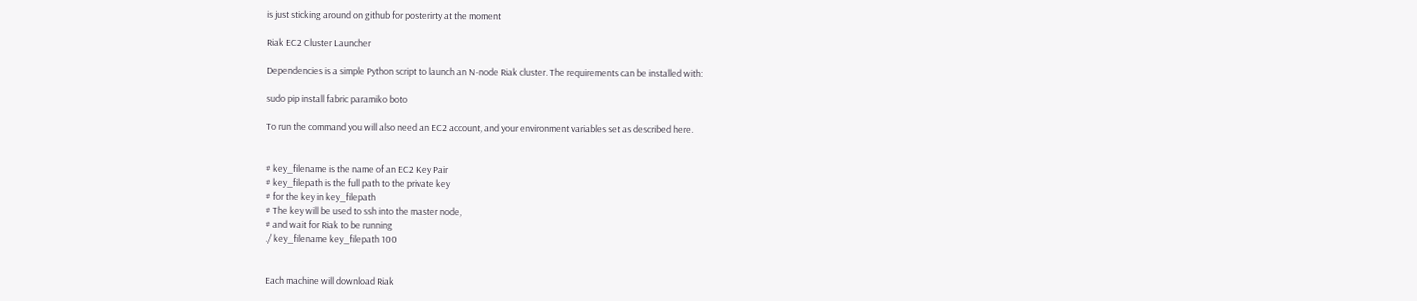is just sticking around on github for posterirty at the moment

Riak EC2 Cluster Launcher

Dependencies is a simple Python script to launch an N-node Riak cluster. The requirements can be installed with:

sudo pip install fabric paramiko boto

To run the command you will also need an EC2 account, and your environment variables set as described here.


# key_filename is the name of an EC2 Key Pair
# key_filepath is the full path to the private key
# for the key in key_filepath
# The key will be used to ssh into the master node,
# and wait for Riak to be running
./ key_filename key_filepath 100


Each machine will download Riak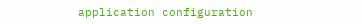application configuration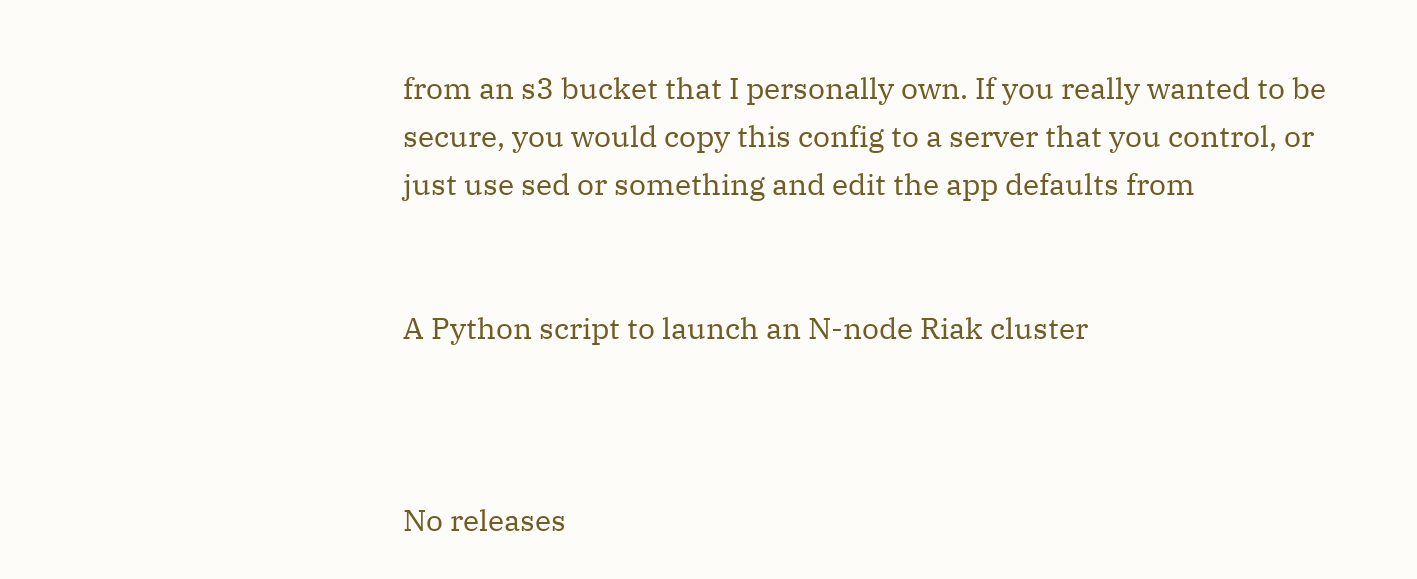from an s3 bucket that I personally own. If you really wanted to be secure, you would copy this config to a server that you control, or just use sed or something and edit the app defaults from


A Python script to launch an N-node Riak cluster



No releases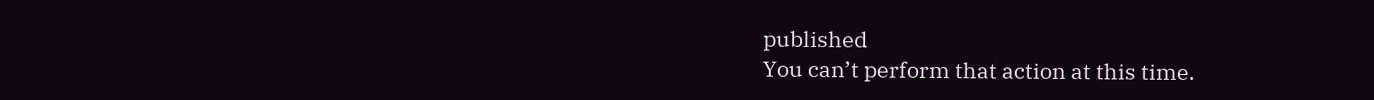published
You can’t perform that action at this time.